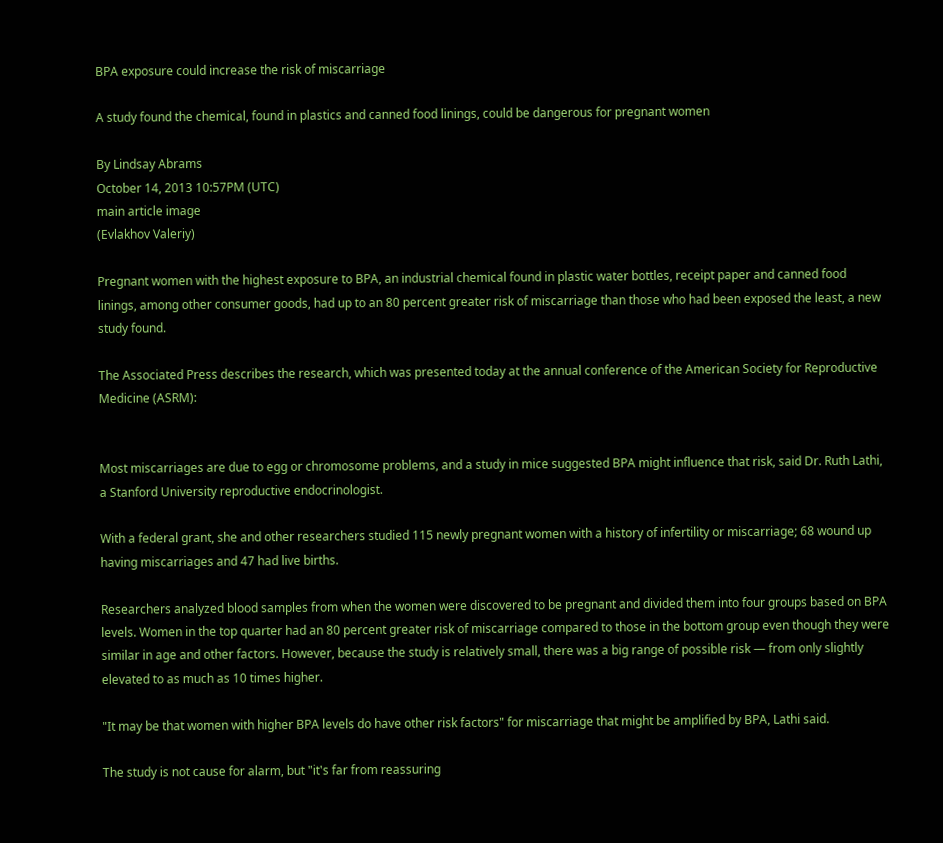BPA exposure could increase the risk of miscarriage

A study found the chemical, found in plastics and canned food linings, could be dangerous for pregnant women

By Lindsay Abrams
October 14, 2013 10:57PM (UTC)
main article image
(Evlakhov Valeriy)

Pregnant women with the highest exposure to BPA, an industrial chemical found in plastic water bottles, receipt paper and canned food linings, among other consumer goods, had up to an 80 percent greater risk of miscarriage than those who had been exposed the least, a new study found.

The Associated Press describes the research, which was presented today at the annual conference of the American Society for Reproductive Medicine (ASRM):


Most miscarriages are due to egg or chromosome problems, and a study in mice suggested BPA might influence that risk, said Dr. Ruth Lathi, a Stanford University reproductive endocrinologist.

With a federal grant, she and other researchers studied 115 newly pregnant women with a history of infertility or miscarriage; 68 wound up having miscarriages and 47 had live births.

Researchers analyzed blood samples from when the women were discovered to be pregnant and divided them into four groups based on BPA levels. Women in the top quarter had an 80 percent greater risk of miscarriage compared to those in the bottom group even though they were similar in age and other factors. However, because the study is relatively small, there was a big range of possible risk — from only slightly elevated to as much as 10 times higher.

"It may be that women with higher BPA levels do have other risk factors" for miscarriage that might be amplified by BPA, Lathi said.

The study is not cause for alarm, but "it's far from reassuring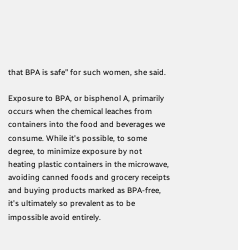that BPA is safe" for such women, she said.

Exposure to BPA, or bisphenol A, primarily occurs when the chemical leaches from containers into the food and beverages we consume. While it's possible, to some degree, to minimize exposure by not heating plastic containers in the microwave, avoiding canned foods and grocery receipts and buying products marked as BPA-free, it's ultimately so prevalent as to be impossible avoid entirely.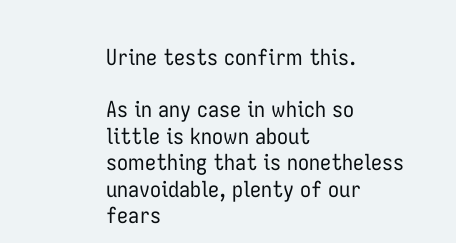Urine tests confirm this.

As in any case in which so little is known about something that is nonetheless unavoidable, plenty of our fears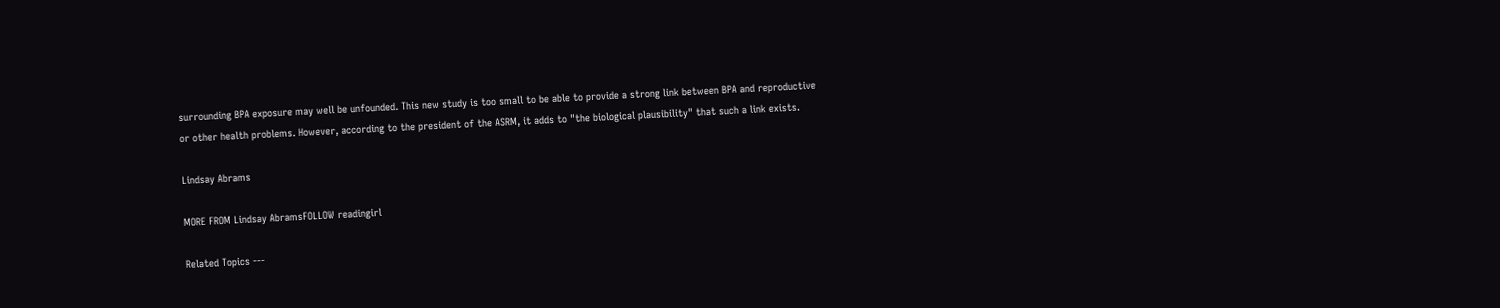surrounding BPA exposure may well be unfounded. This new study is too small to be able to provide a strong link between BPA and reproductive or other health problems. However, according to the president of the ASRM, it adds to "the biological plausibility" that such a link exists.

Lindsay Abrams

MORE FROM Lindsay AbramsFOLLOW readingirl

Related Topics ---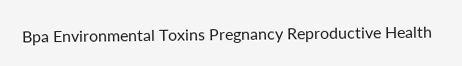Bpa Environmental Toxins Pregnancy Reproductive Health